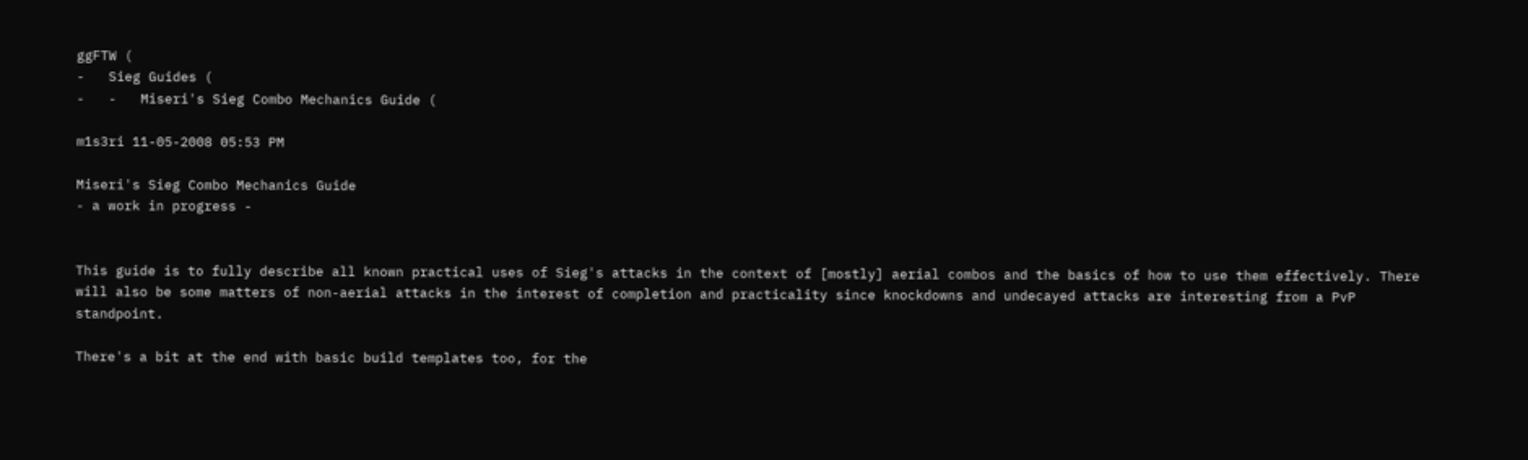ggFTW (
-   Sieg Guides (
-   -   Miseri's Sieg Combo Mechanics Guide (

m1s3ri 11-05-2008 05:53 PM

Miseri's Sieg Combo Mechanics Guide
- a work in progress -


This guide is to fully describe all known practical uses of Sieg's attacks in the context of [mostly] aerial combos and the basics of how to use them effectively. There will also be some matters of non-aerial attacks in the interest of completion and practicality since knockdowns and undecayed attacks are interesting from a PvP standpoint.

There's a bit at the end with basic build templates too, for the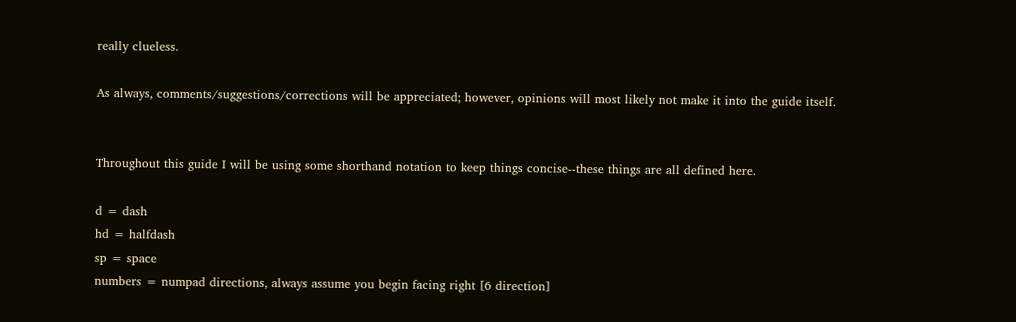really clueless.

As always, comments/suggestions/corrections will be appreciated; however, opinions will most likely not make it into the guide itself.


Throughout this guide I will be using some shorthand notation to keep things concise--these things are all defined here.

d = dash
hd = halfdash
sp = space
numbers = numpad directions, always assume you begin facing right [6 direction]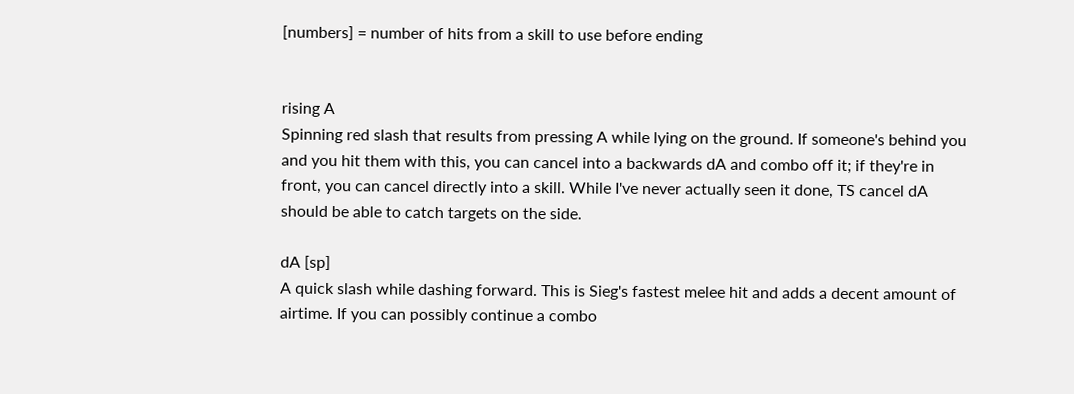[numbers] = number of hits from a skill to use before ending


rising A
Spinning red slash that results from pressing A while lying on the ground. If someone's behind you and you hit them with this, you can cancel into a backwards dA and combo off it; if they're in front, you can cancel directly into a skill. While I've never actually seen it done, TS cancel dA should be able to catch targets on the side.

dA [sp]
A quick slash while dashing forward. This is Sieg's fastest melee hit and adds a decent amount of airtime. If you can possibly continue a combo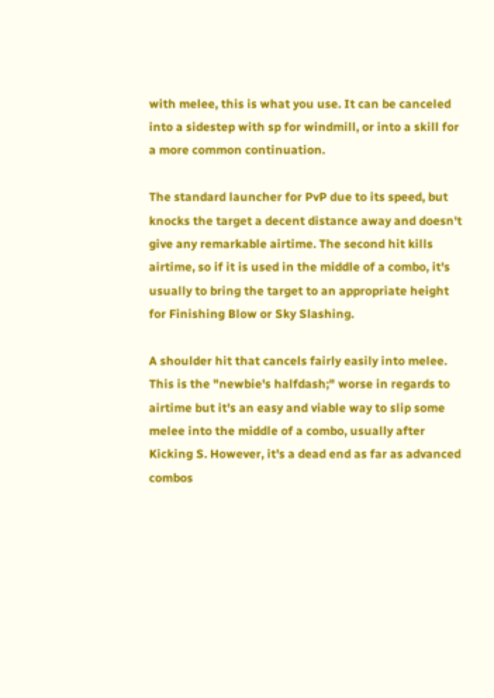with melee, this is what you use. It can be canceled into a sidestep with sp for windmill, or into a skill for a more common continuation.

The standard launcher for PvP due to its speed, but knocks the target a decent distance away and doesn't give any remarkable airtime. The second hit kills airtime, so if it is used in the middle of a combo, it's usually to bring the target to an appropriate height for Finishing Blow or Sky Slashing.

A shoulder hit that cancels fairly easily into melee. This is the "newbie's halfdash;" worse in regards to airtime but it's an easy and viable way to slip some melee into the middle of a combo, usually after Kicking S. However, it's a dead end as far as advanced combos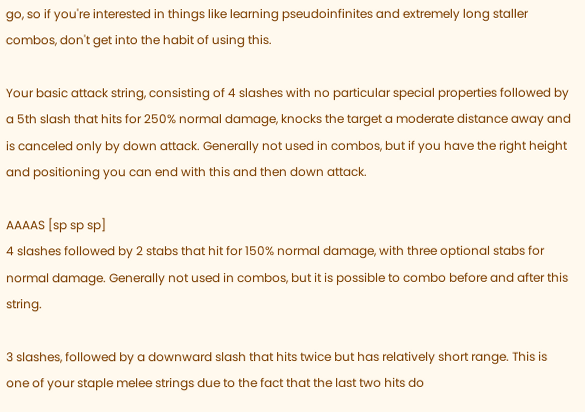go, so if you're interested in things like learning pseudoinfinites and extremely long staller combos, don't get into the habit of using this.

Your basic attack string, consisting of 4 slashes with no particular special properties followed by a 5th slash that hits for 250% normal damage, knocks the target a moderate distance away and is canceled only by down attack. Generally not used in combos, but if you have the right height and positioning you can end with this and then down attack.

AAAAS [sp sp sp]
4 slashes followed by 2 stabs that hit for 150% normal damage, with three optional stabs for normal damage. Generally not used in combos, but it is possible to combo before and after this string.

3 slashes, followed by a downward slash that hits twice but has relatively short range. This is one of your staple melee strings due to the fact that the last two hits do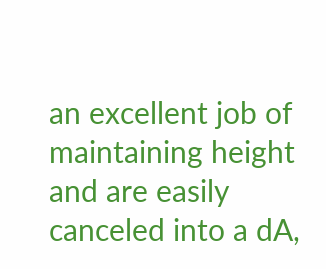an excellent job of maintaining height and are easily canceled into a dA,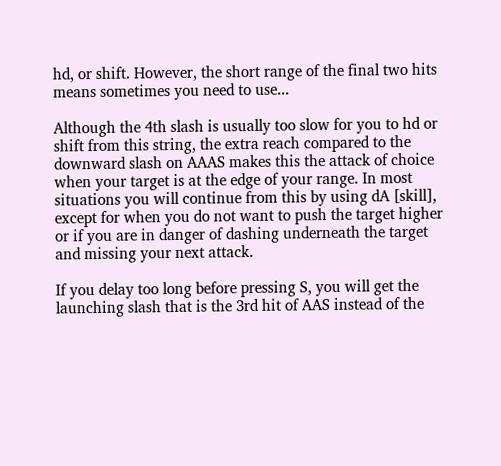hd, or shift. However, the short range of the final two hits means sometimes you need to use...

Although the 4th slash is usually too slow for you to hd or shift from this string, the extra reach compared to the downward slash on AAAS makes this the attack of choice when your target is at the edge of your range. In most situations you will continue from this by using dA [skill], except for when you do not want to push the target higher or if you are in danger of dashing underneath the target and missing your next attack.

If you delay too long before pressing S, you will get the launching slash that is the 3rd hit of AAS instead of the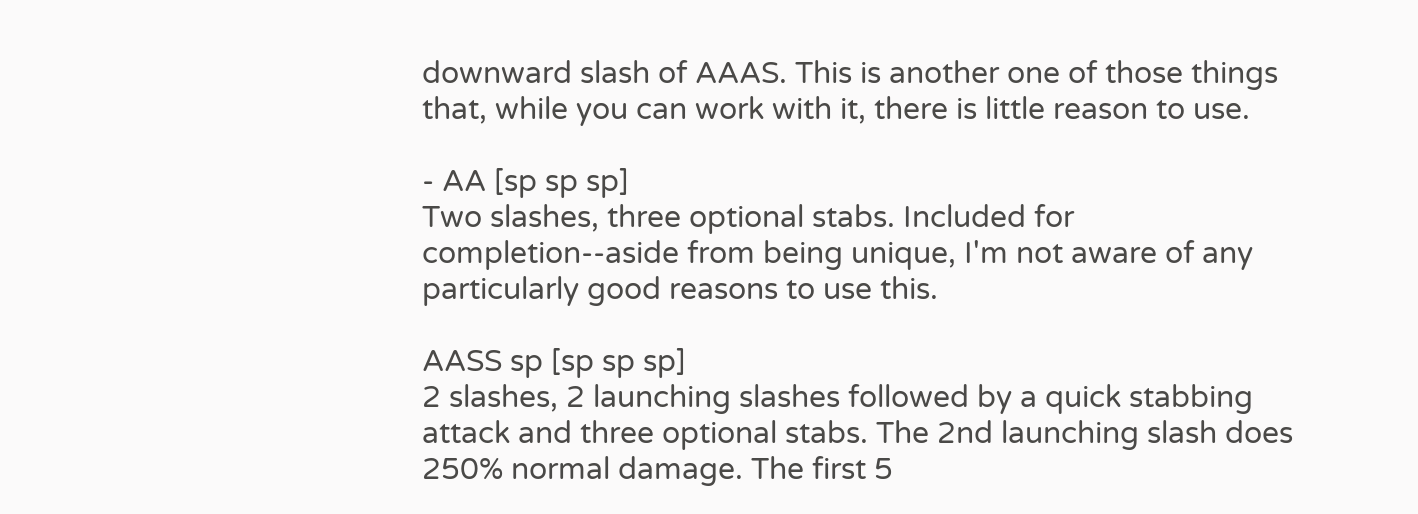downward slash of AAAS. This is another one of those things that, while you can work with it, there is little reason to use.

- AA [sp sp sp]
Two slashes, three optional stabs. Included for completion--aside from being unique, I'm not aware of any particularly good reasons to use this.

AASS sp [sp sp sp]
2 slashes, 2 launching slashes followed by a quick stabbing attack and three optional stabs. The 2nd launching slash does 250% normal damage. The first 5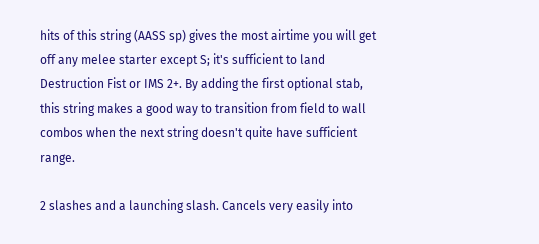hits of this string (AASS sp) gives the most airtime you will get off any melee starter except S; it's sufficient to land Destruction Fist or IMS 2+. By adding the first optional stab, this string makes a good way to transition from field to wall combos when the next string doesn't quite have sufficient range.

2 slashes and a launching slash. Cancels very easily into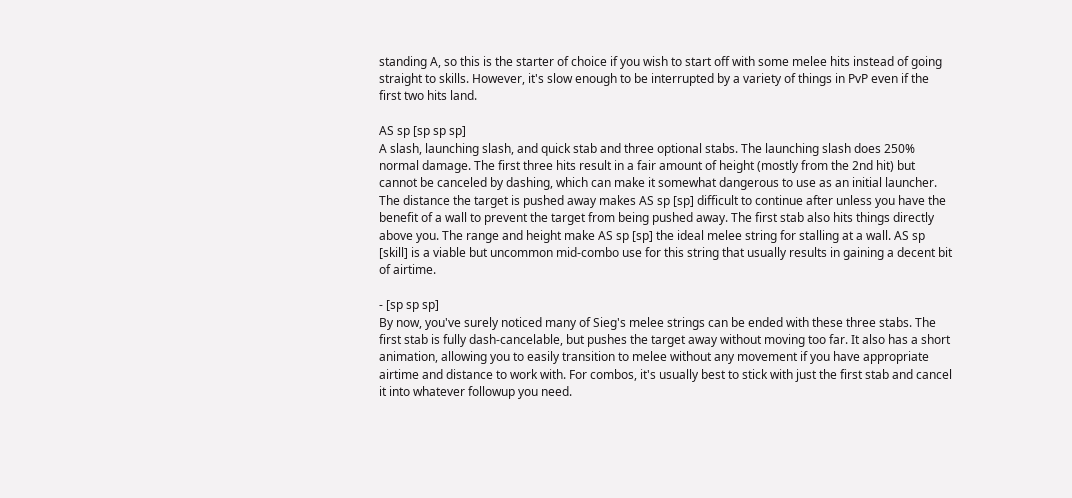standing A, so this is the starter of choice if you wish to start off with some melee hits instead of going straight to skills. However, it's slow enough to be interrupted by a variety of things in PvP even if the first two hits land.

AS sp [sp sp sp]
A slash, launching slash, and quick stab and three optional stabs. The launching slash does 250% normal damage. The first three hits result in a fair amount of height (mostly from the 2nd hit) but cannot be canceled by dashing, which can make it somewhat dangerous to use as an initial launcher. The distance the target is pushed away makes AS sp [sp] difficult to continue after unless you have the benefit of a wall to prevent the target from being pushed away. The first stab also hits things directly above you. The range and height make AS sp [sp] the ideal melee string for stalling at a wall. AS sp [skill] is a viable but uncommon mid-combo use for this string that usually results in gaining a decent bit of airtime.

- [sp sp sp]
By now, you've surely noticed many of Sieg's melee strings can be ended with these three stabs. The first stab is fully dash-cancelable, but pushes the target away without moving too far. It also has a short animation, allowing you to easily transition to melee without any movement if you have appropriate airtime and distance to work with. For combos, it's usually best to stick with just the first stab and cancel it into whatever followup you need.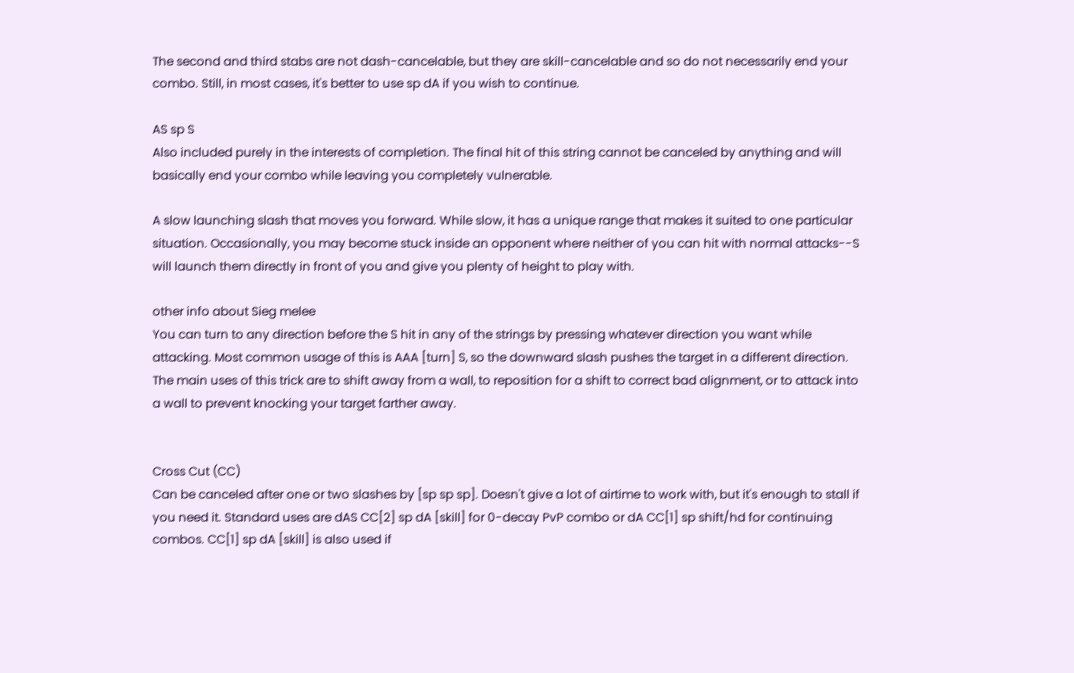The second and third stabs are not dash-cancelable, but they are skill-cancelable and so do not necessarily end your combo. Still, in most cases, it's better to use sp dA if you wish to continue.

AS sp S
Also included purely in the interests of completion. The final hit of this string cannot be canceled by anything and will basically end your combo while leaving you completely vulnerable.

A slow launching slash that moves you forward. While slow, it has a unique range that makes it suited to one particular situation. Occasionally, you may become stuck inside an opponent where neither of you can hit with normal attacks--S will launch them directly in front of you and give you plenty of height to play with.

other info about Sieg melee
You can turn to any direction before the S hit in any of the strings by pressing whatever direction you want while attacking. Most common usage of this is AAA [turn] S, so the downward slash pushes the target in a different direction. The main uses of this trick are to shift away from a wall, to reposition for a shift to correct bad alignment, or to attack into a wall to prevent knocking your target farther away.


Cross Cut (CC)
Can be canceled after one or two slashes by [sp sp sp]. Doesn't give a lot of airtime to work with, but it's enough to stall if you need it. Standard uses are dAS CC[2] sp dA [skill] for 0-decay PvP combo or dA CC[1] sp shift/hd for continuing combos. CC[1] sp dA [skill] is also used if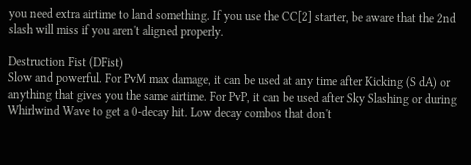you need extra airtime to land something. If you use the CC[2] starter, be aware that the 2nd slash will miss if you aren't aligned properly.

Destruction Fist (DFist)
Slow and powerful. For PvM max damage, it can be used at any time after Kicking (S dA) or anything that gives you the same airtime. For PvP, it can be used after Sky Slashing or during Whirlwind Wave to get a 0-decay hit. Low decay combos that don't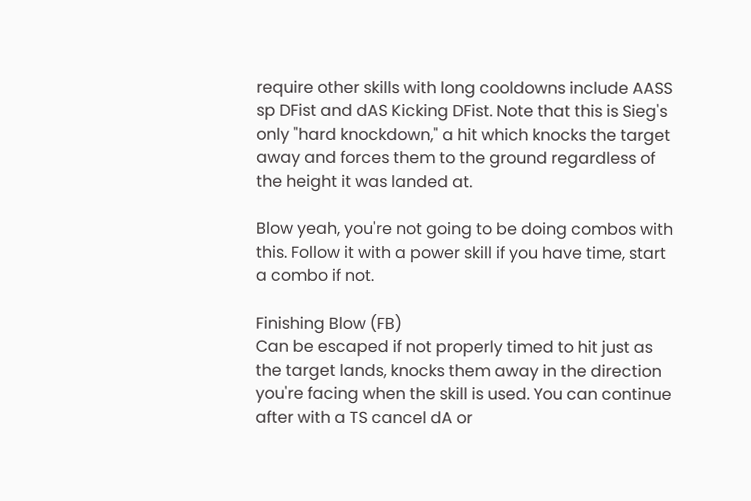require other skills with long cooldowns include AASS sp DFist and dAS Kicking DFist. Note that this is Sieg's only "hard knockdown," a hit which knocks the target away and forces them to the ground regardless of the height it was landed at.

Blow yeah, you're not going to be doing combos with this. Follow it with a power skill if you have time, start a combo if not.

Finishing Blow (FB)
Can be escaped if not properly timed to hit just as the target lands, knocks them away in the direction you're facing when the skill is used. You can continue after with a TS cancel dA or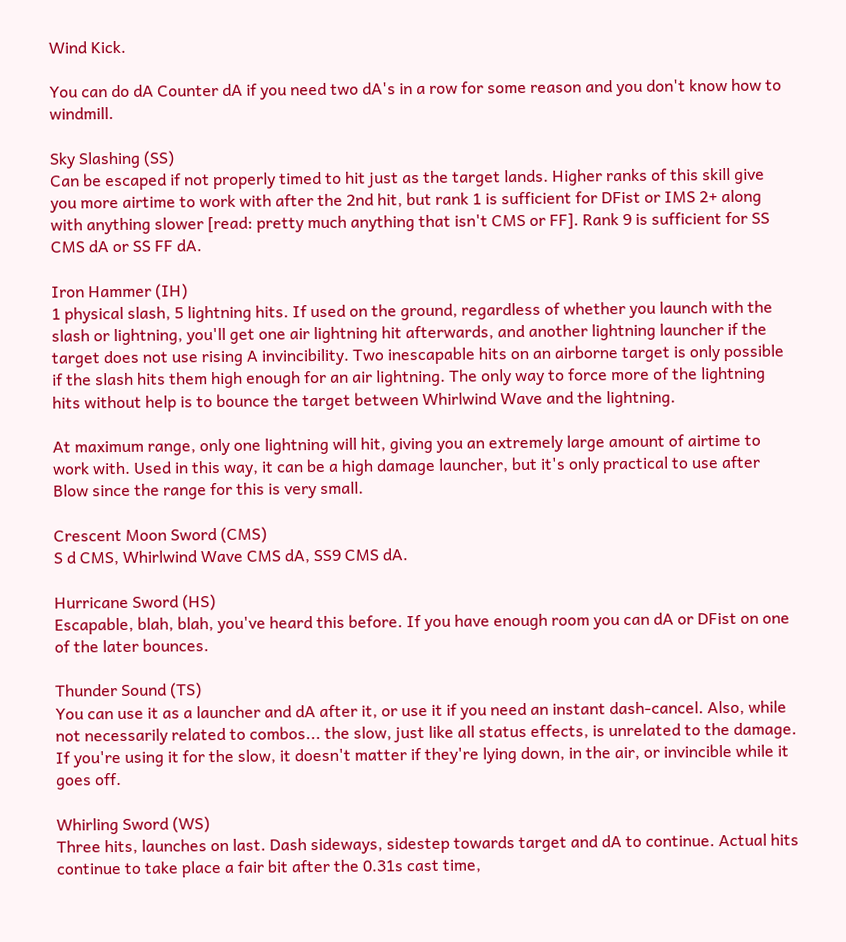Wind Kick.

You can do dA Counter dA if you need two dA's in a row for some reason and you don't know how to windmill.

Sky Slashing (SS)
Can be escaped if not properly timed to hit just as the target lands. Higher ranks of this skill give you more airtime to work with after the 2nd hit, but rank 1 is sufficient for DFist or IMS 2+ along with anything slower [read: pretty much anything that isn't CMS or FF]. Rank 9 is sufficient for SS CMS dA or SS FF dA.

Iron Hammer (IH)
1 physical slash, 5 lightning hits. If used on the ground, regardless of whether you launch with the slash or lightning, you'll get one air lightning hit afterwards, and another lightning launcher if the target does not use rising A invincibility. Two inescapable hits on an airborne target is only possible if the slash hits them high enough for an air lightning. The only way to force more of the lightning hits without help is to bounce the target between Whirlwind Wave and the lightning.

At maximum range, only one lightning will hit, giving you an extremely large amount of airtime to work with. Used in this way, it can be a high damage launcher, but it's only practical to use after Blow since the range for this is very small.

Crescent Moon Sword (CMS)
S d CMS, Whirlwind Wave CMS dA, SS9 CMS dA.

Hurricane Sword (HS)
Escapable, blah, blah, you've heard this before. If you have enough room you can dA or DFist on one of the later bounces.

Thunder Sound (TS)
You can use it as a launcher and dA after it, or use it if you need an instant dash-cancel. Also, while not necessarily related to combos... the slow, just like all status effects, is unrelated to the damage. If you're using it for the slow, it doesn't matter if they're lying down, in the air, or invincible while it goes off.

Whirling Sword (WS)
Three hits, launches on last. Dash sideways, sidestep towards target and dA to continue. Actual hits continue to take place a fair bit after the 0.31s cast time,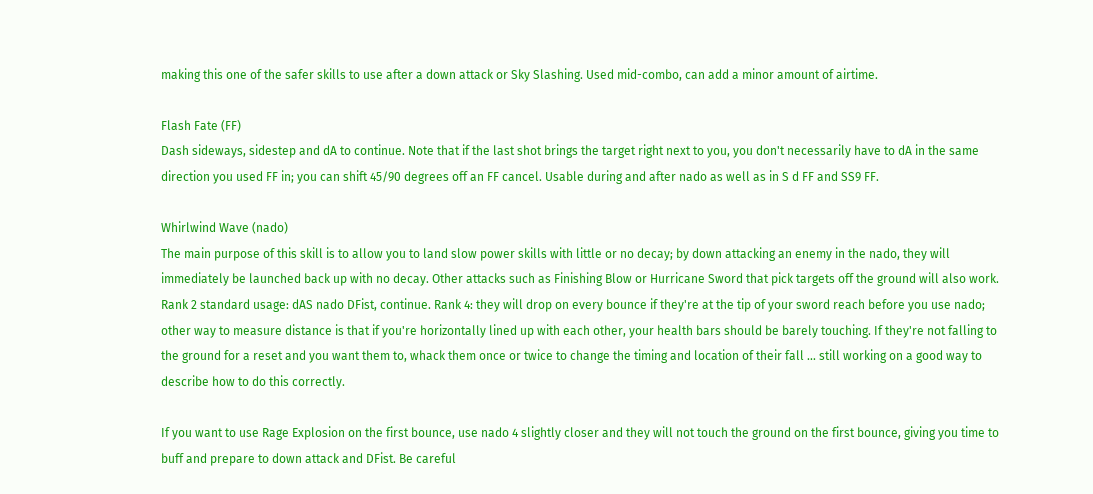making this one of the safer skills to use after a down attack or Sky Slashing. Used mid-combo, can add a minor amount of airtime.

Flash Fate (FF)
Dash sideways, sidestep and dA to continue. Note that if the last shot brings the target right next to you, you don't necessarily have to dA in the same direction you used FF in; you can shift 45/90 degrees off an FF cancel. Usable during and after nado as well as in S d FF and SS9 FF.

Whirlwind Wave (nado)
The main purpose of this skill is to allow you to land slow power skills with little or no decay; by down attacking an enemy in the nado, they will immediately be launched back up with no decay. Other attacks such as Finishing Blow or Hurricane Sword that pick targets off the ground will also work. Rank 2 standard usage: dAS nado DFist, continue. Rank 4: they will drop on every bounce if they're at the tip of your sword reach before you use nado; other way to measure distance is that if you're horizontally lined up with each other, your health bars should be barely touching. If they're not falling to the ground for a reset and you want them to, whack them once or twice to change the timing and location of their fall ... still working on a good way to describe how to do this correctly.

If you want to use Rage Explosion on the first bounce, use nado 4 slightly closer and they will not touch the ground on the first bounce, giving you time to buff and prepare to down attack and DFist. Be careful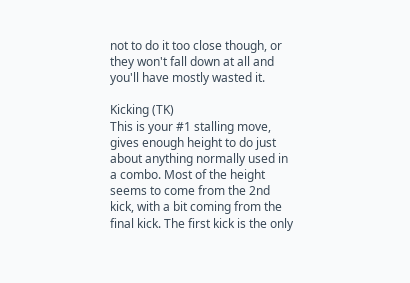not to do it too close though, or they won't fall down at all and you'll have mostly wasted it.

Kicking (TK)
This is your #1 stalling move, gives enough height to do just about anything normally used in a combo. Most of the height seems to come from the 2nd kick, with a bit coming from the final kick. The first kick is the only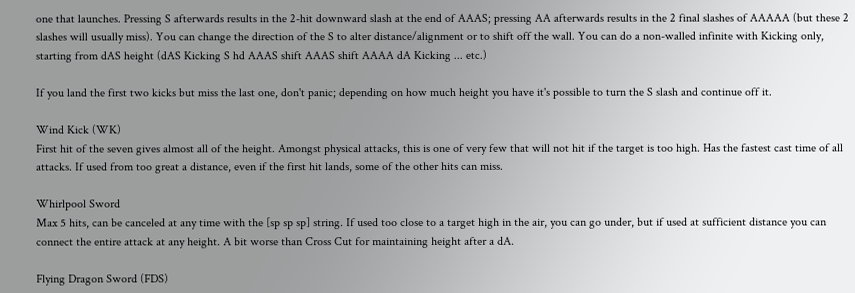one that launches. Pressing S afterwards results in the 2-hit downward slash at the end of AAAS; pressing AA afterwards results in the 2 final slashes of AAAAA (but these 2 slashes will usually miss). You can change the direction of the S to alter distance/alignment or to shift off the wall. You can do a non-walled infinite with Kicking only, starting from dAS height (dAS Kicking S hd AAAS shift AAAS shift AAAA dA Kicking ... etc.)

If you land the first two kicks but miss the last one, don't panic; depending on how much height you have it's possible to turn the S slash and continue off it.

Wind Kick (WK)
First hit of the seven gives almost all of the height. Amongst physical attacks, this is one of very few that will not hit if the target is too high. Has the fastest cast time of all attacks. If used from too great a distance, even if the first hit lands, some of the other hits can miss.

Whirlpool Sword
Max 5 hits, can be canceled at any time with the [sp sp sp] string. If used too close to a target high in the air, you can go under, but if used at sufficient distance you can connect the entire attack at any height. A bit worse than Cross Cut for maintaining height after a dA.

Flying Dragon Sword (FDS)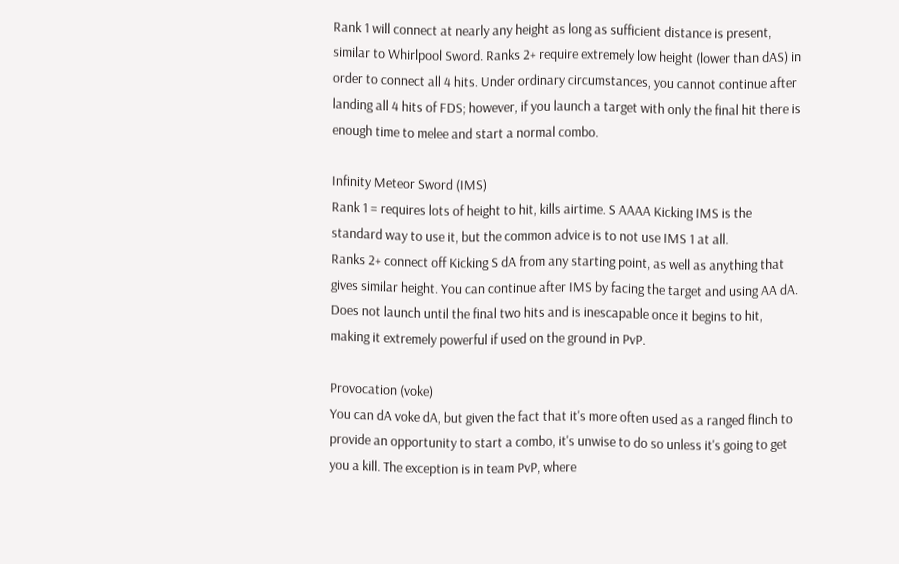Rank 1 will connect at nearly any height as long as sufficient distance is present, similar to Whirlpool Sword. Ranks 2+ require extremely low height (lower than dAS) in order to connect all 4 hits. Under ordinary circumstances, you cannot continue after landing all 4 hits of FDS; however, if you launch a target with only the final hit there is enough time to melee and start a normal combo.

Infinity Meteor Sword (IMS)
Rank 1 = requires lots of height to hit, kills airtime. S AAAA Kicking IMS is the standard way to use it, but the common advice is to not use IMS 1 at all.
Ranks 2+ connect off Kicking S dA from any starting point, as well as anything that gives similar height. You can continue after IMS by facing the target and using AA dA. Does not launch until the final two hits and is inescapable once it begins to hit, making it extremely powerful if used on the ground in PvP.

Provocation (voke)
You can dA voke dA, but given the fact that it's more often used as a ranged flinch to provide an opportunity to start a combo, it's unwise to do so unless it's going to get you a kill. The exception is in team PvP, where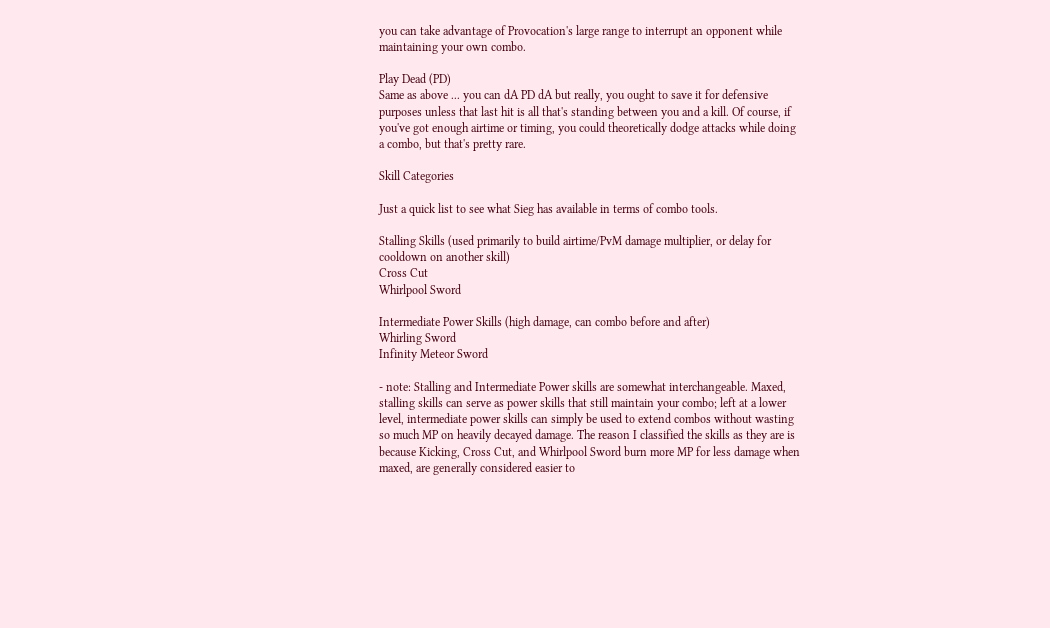you can take advantage of Provocation's large range to interrupt an opponent while maintaining your own combo.

Play Dead (PD)
Same as above ... you can dA PD dA but really, you ought to save it for defensive purposes unless that last hit is all that's standing between you and a kill. Of course, if you've got enough airtime or timing, you could theoretically dodge attacks while doing a combo, but that's pretty rare.

Skill Categories

Just a quick list to see what Sieg has available in terms of combo tools.

Stalling Skills (used primarily to build airtime/PvM damage multiplier, or delay for cooldown on another skill)
Cross Cut
Whirlpool Sword

Intermediate Power Skills (high damage, can combo before and after)
Whirling Sword
Infinity Meteor Sword

- note: Stalling and Intermediate Power skills are somewhat interchangeable. Maxed, stalling skills can serve as power skills that still maintain your combo; left at a lower level, intermediate power skills can simply be used to extend combos without wasting so much MP on heavily decayed damage. The reason I classified the skills as they are is because Kicking, Cross Cut, and Whirlpool Sword burn more MP for less damage when maxed, are generally considered easier to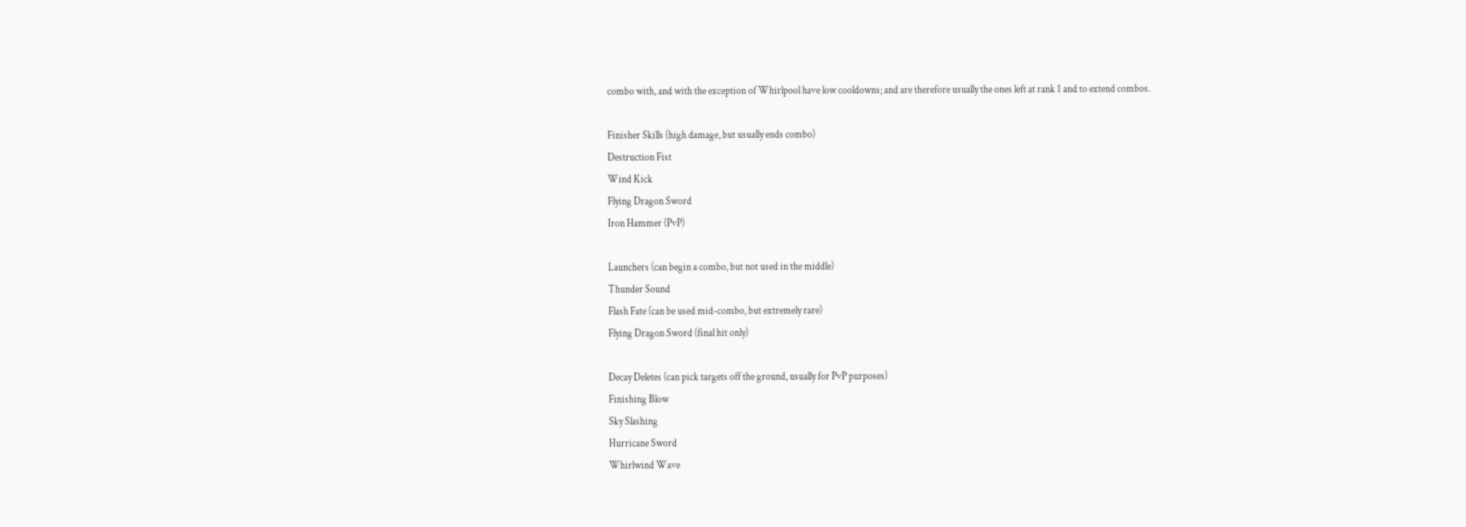combo with, and with the exception of Whirlpool have low cooldowns; and are therefore usually the ones left at rank 1 and to extend combos.

Finisher Skills (high damage, but usually ends combo)
Destruction Fist
Wind Kick
Flying Dragon Sword
Iron Hammer (PvP)

Launchers (can begin a combo, but not used in the middle)
Thunder Sound
Flash Fate (can be used mid-combo, but extremely rare)
Flying Dragon Sword (final hit only)

Decay Deletes (can pick targets off the ground, usually for PvP purposes)
Finishing Blow
Sky Slashing
Hurricane Sword
Whirlwind Wave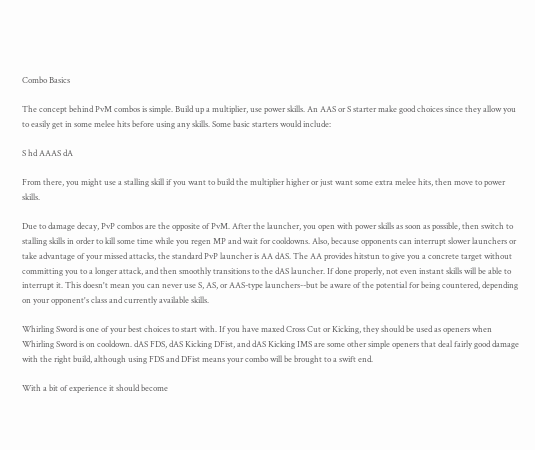Combo Basics

The concept behind PvM combos is simple. Build up a multiplier, use power skills. An AAS or S starter make good choices since they allow you to easily get in some melee hits before using any skills. Some basic starters would include:

S hd AAAS dA

From there, you might use a stalling skill if you want to build the multiplier higher or just want some extra melee hits, then move to power skills.

Due to damage decay, PvP combos are the opposite of PvM. After the launcher, you open with power skills as soon as possible, then switch to stalling skills in order to kill some time while you regen MP and wait for cooldowns. Also, because opponents can interrupt slower launchers or take advantage of your missed attacks, the standard PvP launcher is AA dAS. The AA provides hitstun to give you a concrete target without committing you to a longer attack, and then smoothly transitions to the dAS launcher. If done properly, not even instant skills will be able to interrupt it. This doesn't mean you can never use S, AS, or AAS-type launchers--but be aware of the potential for being countered, depending on your opponent's class and currently available skills.

Whirling Sword is one of your best choices to start with. If you have maxed Cross Cut or Kicking, they should be used as openers when Whirling Sword is on cooldown. dAS FDS, dAS Kicking DFist, and dAS Kicking IMS are some other simple openers that deal fairly good damage with the right build, although using FDS and DFist means your combo will be brought to a swift end.

With a bit of experience it should become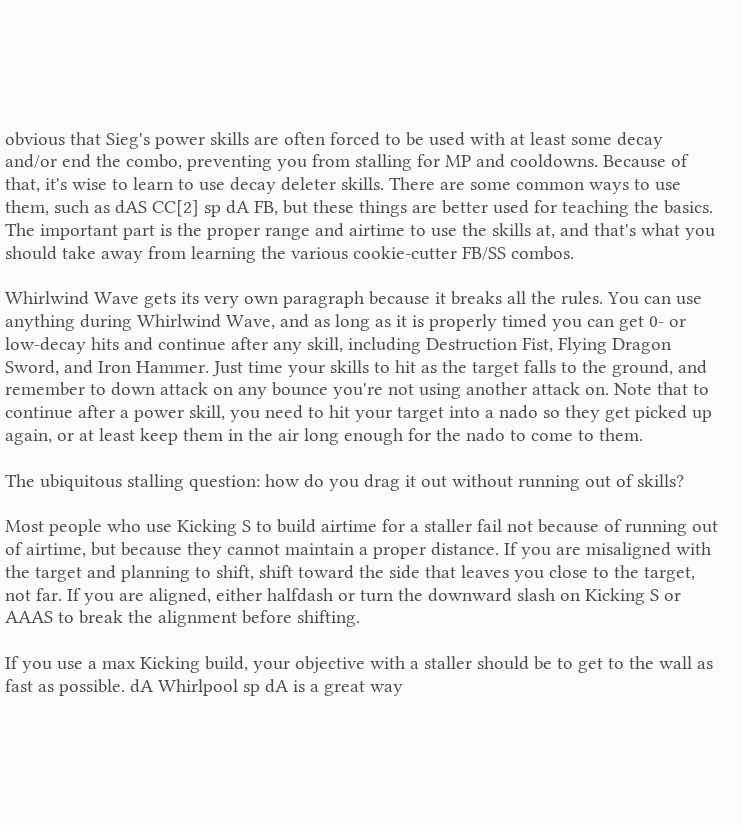obvious that Sieg's power skills are often forced to be used with at least some decay and/or end the combo, preventing you from stalling for MP and cooldowns. Because of that, it's wise to learn to use decay deleter skills. There are some common ways to use them, such as dAS CC[2] sp dA FB, but these things are better used for teaching the basics. The important part is the proper range and airtime to use the skills at, and that's what you should take away from learning the various cookie-cutter FB/SS combos.

Whirlwind Wave gets its very own paragraph because it breaks all the rules. You can use anything during Whirlwind Wave, and as long as it is properly timed you can get 0- or low-decay hits and continue after any skill, including Destruction Fist, Flying Dragon Sword, and Iron Hammer. Just time your skills to hit as the target falls to the ground, and remember to down attack on any bounce you're not using another attack on. Note that to continue after a power skill, you need to hit your target into a nado so they get picked up again, or at least keep them in the air long enough for the nado to come to them.

The ubiquitous stalling question: how do you drag it out without running out of skills?

Most people who use Kicking S to build airtime for a staller fail not because of running out of airtime, but because they cannot maintain a proper distance. If you are misaligned with the target and planning to shift, shift toward the side that leaves you close to the target, not far. If you are aligned, either halfdash or turn the downward slash on Kicking S or AAAS to break the alignment before shifting.

If you use a max Kicking build, your objective with a staller should be to get to the wall as fast as possible. dA Whirlpool sp dA is a great way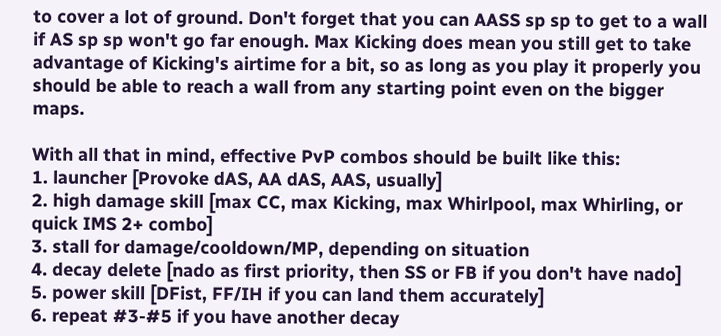to cover a lot of ground. Don't forget that you can AASS sp sp to get to a wall if AS sp sp won't go far enough. Max Kicking does mean you still get to take advantage of Kicking's airtime for a bit, so as long as you play it properly you should be able to reach a wall from any starting point even on the bigger maps.

With all that in mind, effective PvP combos should be built like this:
1. launcher [Provoke dAS, AA dAS, AAS, usually]
2. high damage skill [max CC, max Kicking, max Whirlpool, max Whirling, or quick IMS 2+ combo]
3. stall for damage/cooldown/MP, depending on situation
4. decay delete [nado as first priority, then SS or FB if you don't have nado]
5. power skill [DFist, FF/IH if you can land them accurately]
6. repeat #3-#5 if you have another decay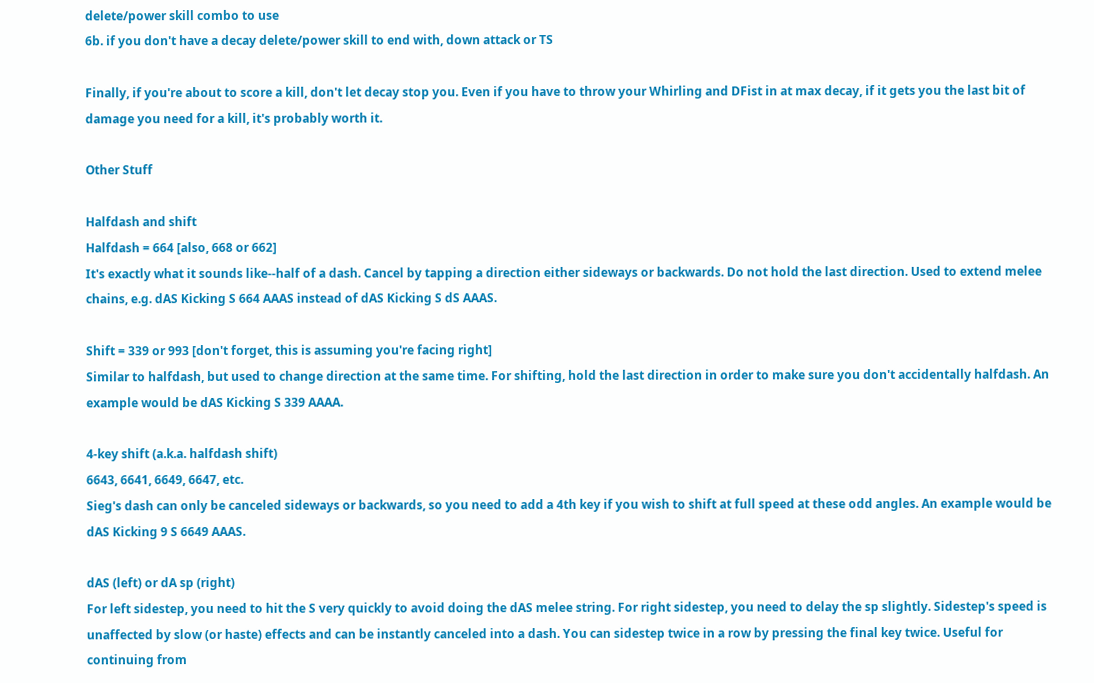delete/power skill combo to use
6b. if you don't have a decay delete/power skill to end with, down attack or TS

Finally, if you're about to score a kill, don't let decay stop you. Even if you have to throw your Whirling and DFist in at max decay, if it gets you the last bit of damage you need for a kill, it's probably worth it.

Other Stuff

Halfdash and shift
Halfdash = 664 [also, 668 or 662]
It's exactly what it sounds like--half of a dash. Cancel by tapping a direction either sideways or backwards. Do not hold the last direction. Used to extend melee chains, e.g. dAS Kicking S 664 AAAS instead of dAS Kicking S dS AAAS.

Shift = 339 or 993 [don't forget, this is assuming you're facing right]
Similar to halfdash, but used to change direction at the same time. For shifting, hold the last direction in order to make sure you don't accidentally halfdash. An example would be dAS Kicking S 339 AAAA.

4-key shift (a.k.a. halfdash shift)
6643, 6641, 6649, 6647, etc.
Sieg's dash can only be canceled sideways or backwards, so you need to add a 4th key if you wish to shift at full speed at these odd angles. An example would be dAS Kicking 9 S 6649 AAAS.

dAS (left) or dA sp (right)
For left sidestep, you need to hit the S very quickly to avoid doing the dAS melee string. For right sidestep, you need to delay the sp slightly. Sidestep's speed is unaffected by slow (or haste) effects and can be instantly canceled into a dash. You can sidestep twice in a row by pressing the final key twice. Useful for continuing from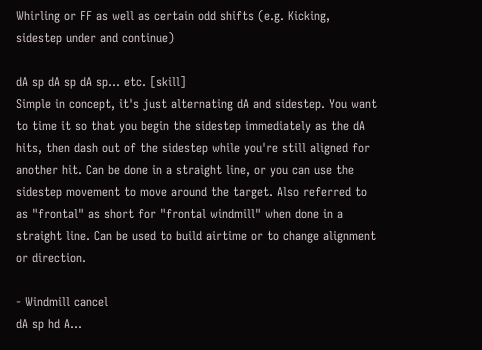Whirling or FF as well as certain odd shifts (e.g. Kicking, sidestep under and continue)

dA sp dA sp dA sp... etc. [skill]
Simple in concept, it's just alternating dA and sidestep. You want to time it so that you begin the sidestep immediately as the dA hits, then dash out of the sidestep while you're still aligned for another hit. Can be done in a straight line, or you can use the sidestep movement to move around the target. Also referred to as "frontal" as short for "frontal windmill" when done in a straight line. Can be used to build airtime or to change alignment or direction.

- Windmill cancel
dA sp hd A...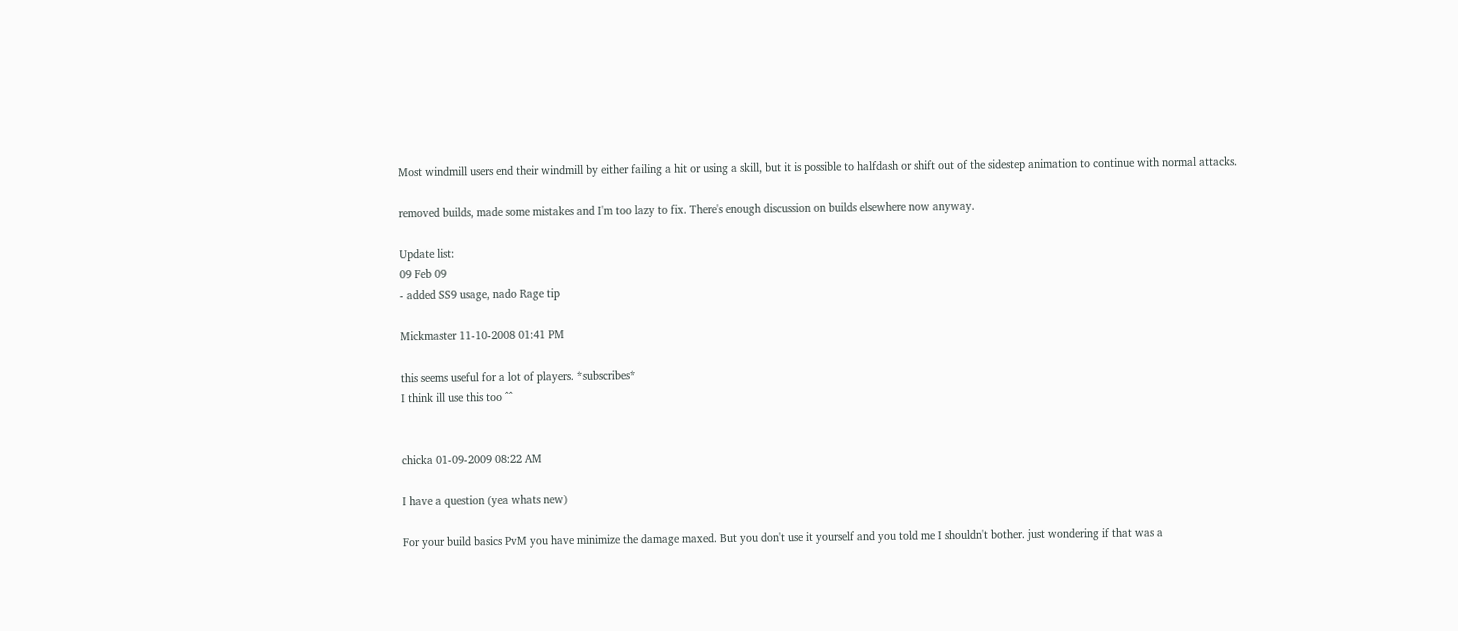Most windmill users end their windmill by either failing a hit or using a skill, but it is possible to halfdash or shift out of the sidestep animation to continue with normal attacks.

removed builds, made some mistakes and I'm too lazy to fix. There's enough discussion on builds elsewhere now anyway.

Update list:
09 Feb 09
- added SS9 usage, nado Rage tip

Mickmaster 11-10-2008 01:41 PM

this seems useful for a lot of players. *subscribes*
I think ill use this too ^^


chicka 01-09-2009 08:22 AM

I have a question (yea whats new)

For your build basics PvM you have minimize the damage maxed. But you don't use it yourself and you told me I shouldn't bother. just wondering if that was a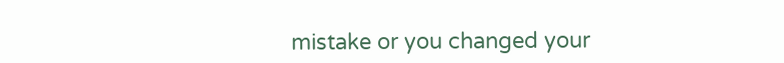mistake or you changed your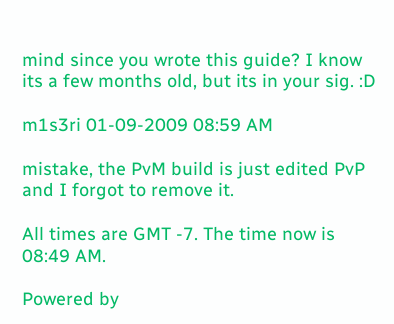mind since you wrote this guide? I know its a few months old, but its in your sig. :D

m1s3ri 01-09-2009 08:59 AM

mistake, the PvM build is just edited PvP and I forgot to remove it.

All times are GMT -7. The time now is 08:49 AM.

Powered by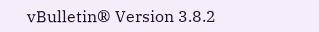vBulletin® Version 3.8.2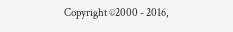Copyright ©2000 - 2016,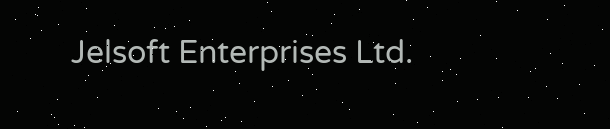Jelsoft Enterprises Ltd.